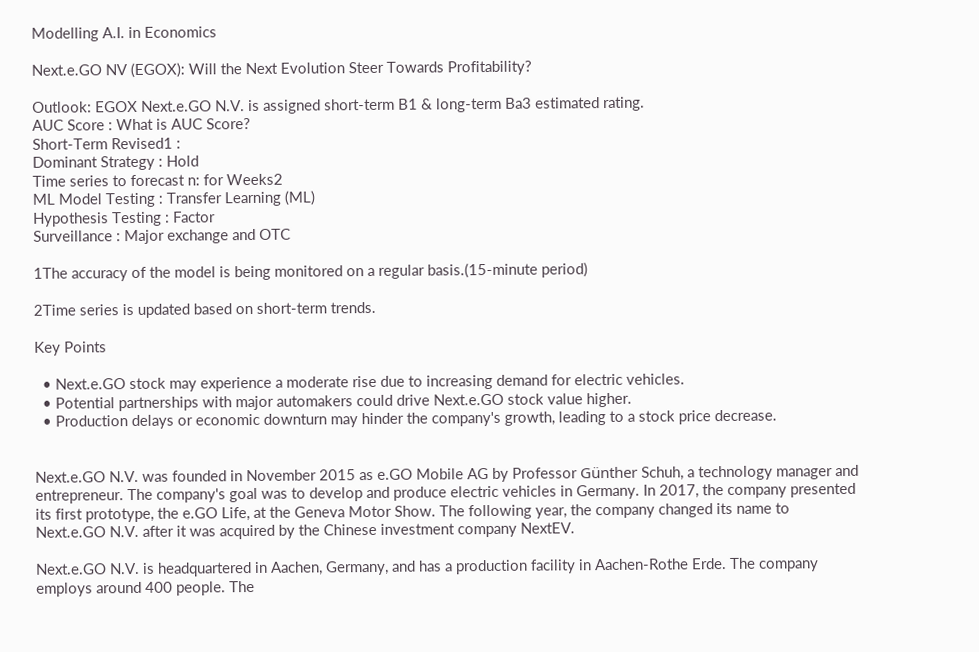Modelling A.I. in Economics

Next.e.GO NV (EGOX): Will the Next Evolution Steer Towards Profitability?

Outlook: EGOX Next.e.GO N.V. is assigned short-term B1 & long-term Ba3 estimated rating.
AUC Score : What is AUC Score?
Short-Term Revised1 :
Dominant Strategy : Hold
Time series to forecast n: for Weeks2
ML Model Testing : Transfer Learning (ML)
Hypothesis Testing : Factor
Surveillance : Major exchange and OTC

1The accuracy of the model is being monitored on a regular basis.(15-minute period)

2Time series is updated based on short-term trends.

Key Points

  • Next.e.GO stock may experience a moderate rise due to increasing demand for electric vehicles.
  • Potential partnerships with major automakers could drive Next.e.GO stock value higher.
  • Production delays or economic downturn may hinder the company's growth, leading to a stock price decrease.


Next.e.GO N.V. was founded in November 2015 as e.GO Mobile AG by Professor Günther Schuh, a technology manager and entrepreneur. The company's goal was to develop and produce electric vehicles in Germany. In 2017, the company presented its first prototype, the e.GO Life, at the Geneva Motor Show. The following year, the company changed its name to Next.e.GO N.V. after it was acquired by the Chinese investment company NextEV.

Next.e.GO N.V. is headquartered in Aachen, Germany, and has a production facility in Aachen-Rothe Erde. The company employs around 400 people. The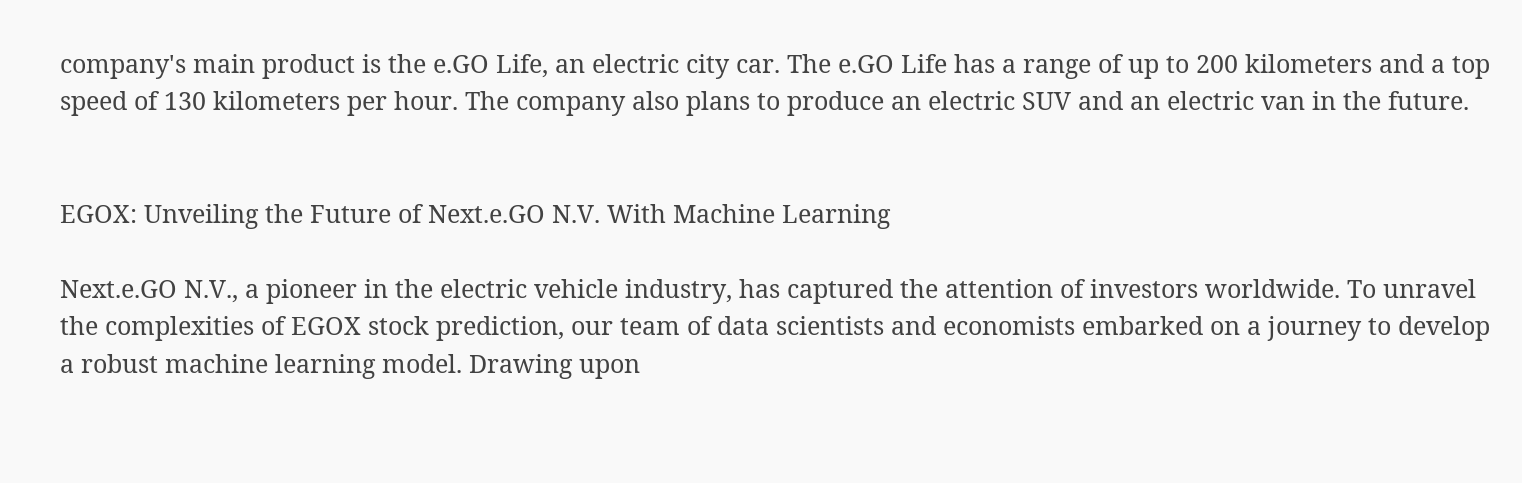company's main product is the e.GO Life, an electric city car. The e.GO Life has a range of up to 200 kilometers and a top speed of 130 kilometers per hour. The company also plans to produce an electric SUV and an electric van in the future.


EGOX: Unveiling the Future of Next.e.GO N.V. With Machine Learning

Next.e.GO N.V., a pioneer in the electric vehicle industry, has captured the attention of investors worldwide. To unravel the complexities of EGOX stock prediction, our team of data scientists and economists embarked on a journey to develop a robust machine learning model. Drawing upon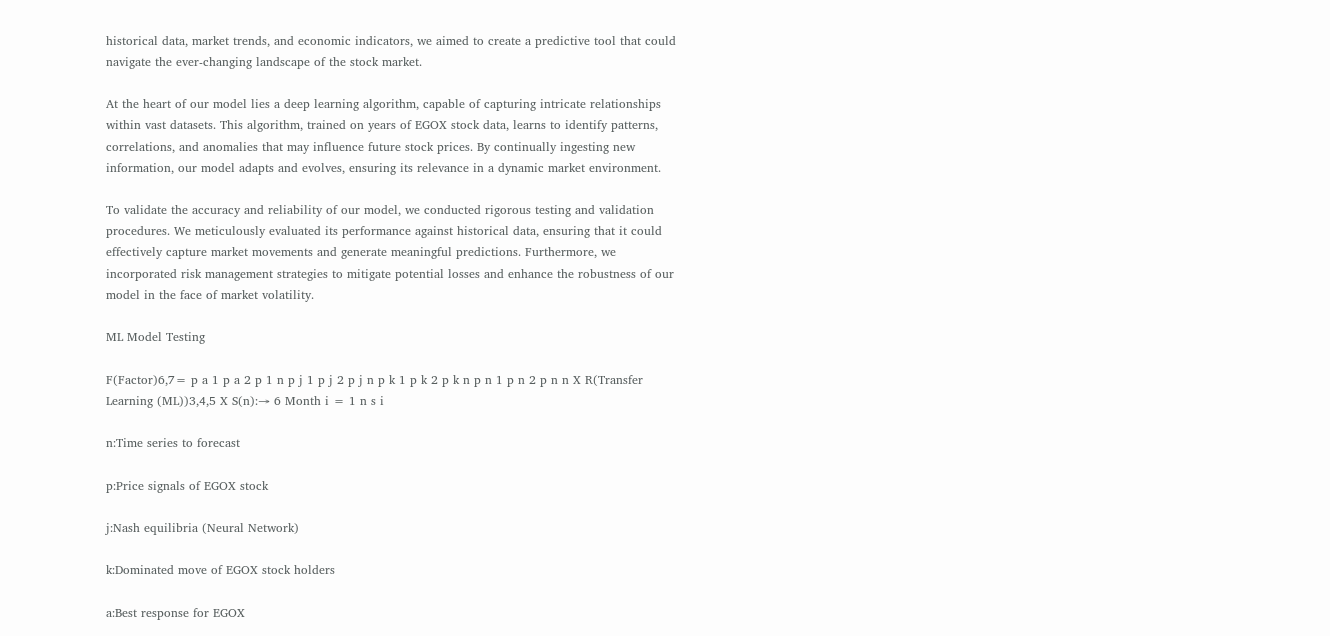historical data, market trends, and economic indicators, we aimed to create a predictive tool that could navigate the ever-changing landscape of the stock market.

At the heart of our model lies a deep learning algorithm, capable of capturing intricate relationships within vast datasets. This algorithm, trained on years of EGOX stock data, learns to identify patterns, correlations, and anomalies that may influence future stock prices. By continually ingesting new information, our model adapts and evolves, ensuring its relevance in a dynamic market environment.

To validate the accuracy and reliability of our model, we conducted rigorous testing and validation procedures. We meticulously evaluated its performance against historical data, ensuring that it could effectively capture market movements and generate meaningful predictions. Furthermore, we incorporated risk management strategies to mitigate potential losses and enhance the robustness of our model in the face of market volatility.

ML Model Testing

F(Factor)6,7= p a 1 p a 2 p 1 n p j 1 p j 2 p j n p k 1 p k 2 p k n p n 1 p n 2 p n n X R(Transfer Learning (ML))3,4,5 X S(n):→ 6 Month i = 1 n s i

n:Time series to forecast

p:Price signals of EGOX stock

j:Nash equilibria (Neural Network)

k:Dominated move of EGOX stock holders

a:Best response for EGOX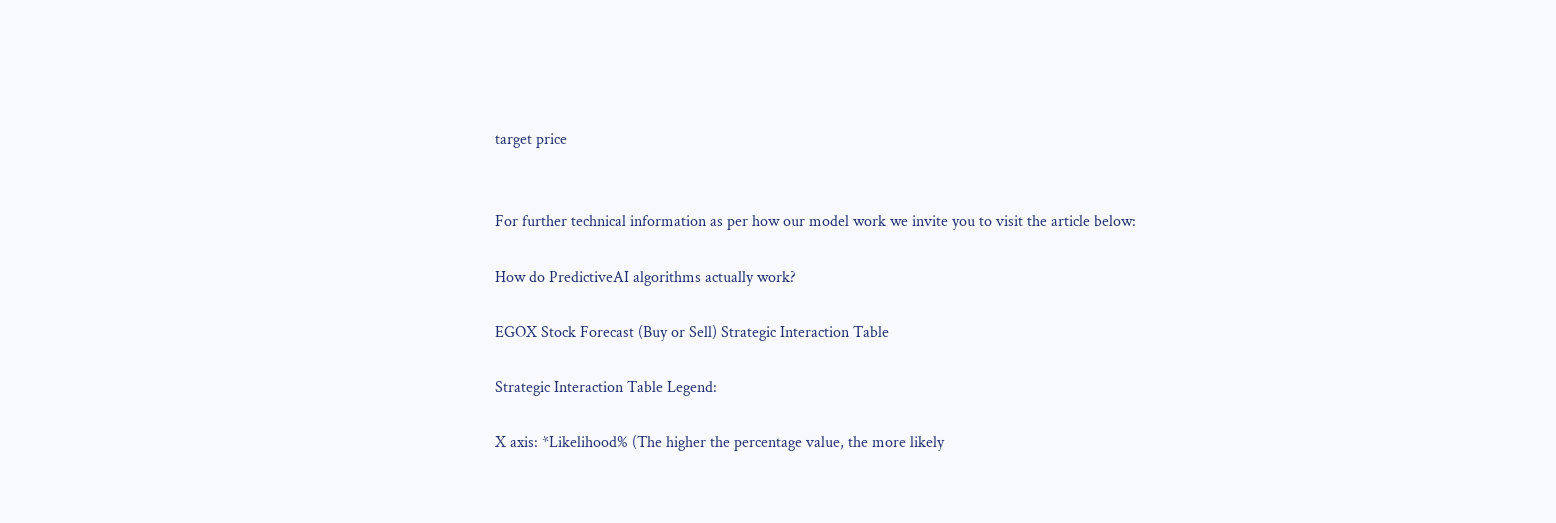target price


For further technical information as per how our model work we invite you to visit the article below:

How do PredictiveAI algorithms actually work?

EGOX Stock Forecast (Buy or Sell) Strategic Interaction Table

Strategic Interaction Table Legend:

X axis: *Likelihood% (The higher the percentage value, the more likely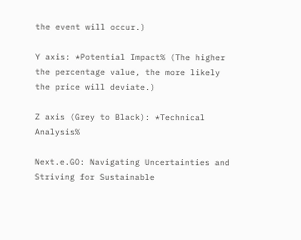the event will occur.)

Y axis: *Potential Impact% (The higher the percentage value, the more likely the price will deviate.)

Z axis (Grey to Black): *Technical Analysis%

Next.e.GO: Navigating Uncertainties and Striving for Sustainable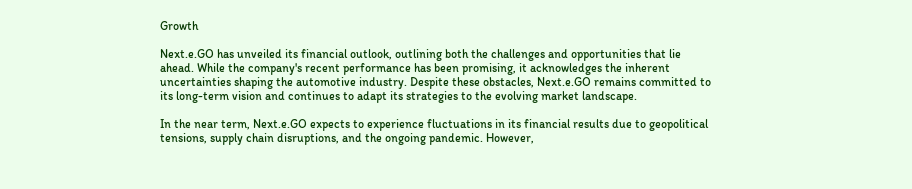Growth

Next.e.GO has unveiled its financial outlook, outlining both the challenges and opportunities that lie ahead. While the company's recent performance has been promising, it acknowledges the inherent uncertainties shaping the automotive industry. Despite these obstacles, Next.e.GO remains committed to its long-term vision and continues to adapt its strategies to the evolving market landscape.

In the near term, Next.e.GO expects to experience fluctuations in its financial results due to geopolitical tensions, supply chain disruptions, and the ongoing pandemic. However,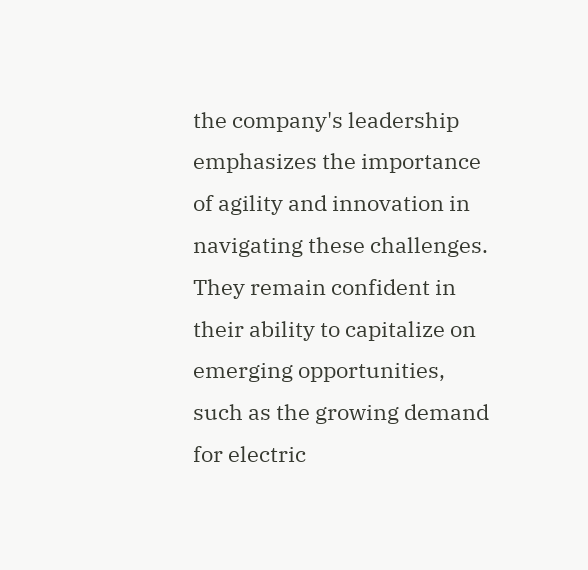the company's leadership emphasizes the importance of agility and innovation in navigating these challenges. They remain confident in their ability to capitalize on emerging opportunities, such as the growing demand for electric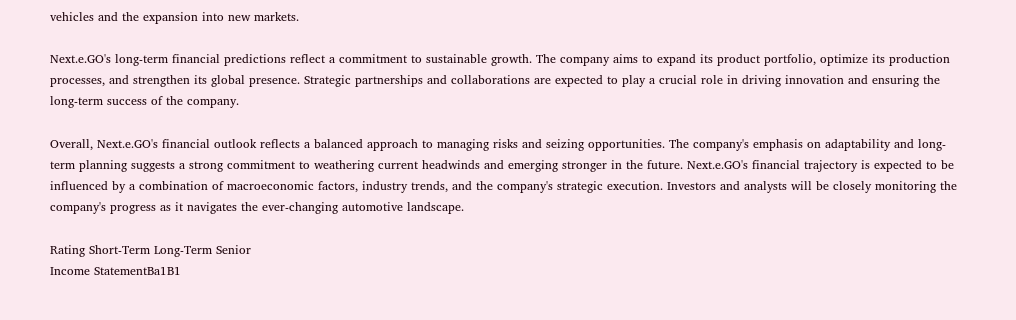vehicles and the expansion into new markets.

Next.e.GO's long-term financial predictions reflect a commitment to sustainable growth. The company aims to expand its product portfolio, optimize its production processes, and strengthen its global presence. Strategic partnerships and collaborations are expected to play a crucial role in driving innovation and ensuring the long-term success of the company.

Overall, Next.e.GO's financial outlook reflects a balanced approach to managing risks and seizing opportunities. The company's emphasis on adaptability and long-term planning suggests a strong commitment to weathering current headwinds and emerging stronger in the future. Next.e.GO's financial trajectory is expected to be influenced by a combination of macroeconomic factors, industry trends, and the company's strategic execution. Investors and analysts will be closely monitoring the company's progress as it navigates the ever-changing automotive landscape.

Rating Short-Term Long-Term Senior
Income StatementBa1B1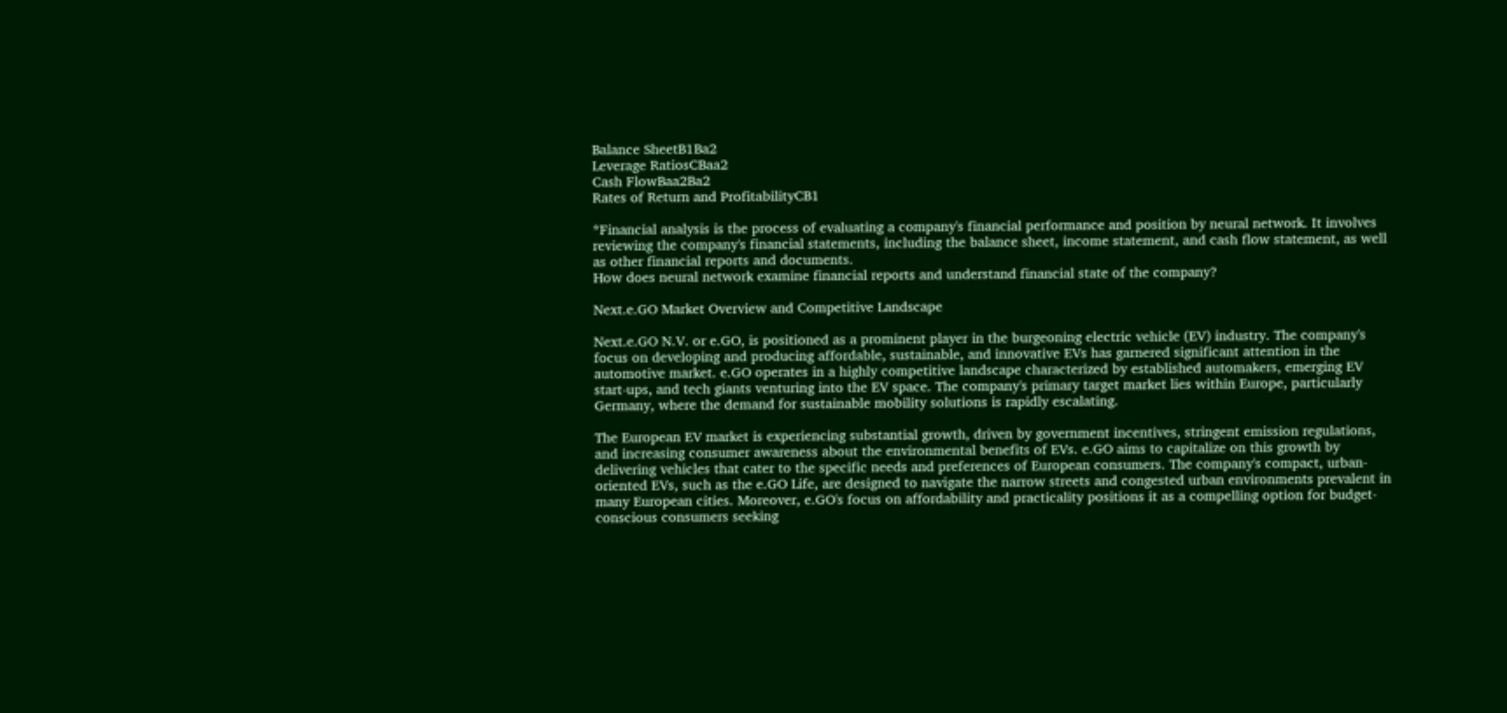Balance SheetB1Ba2
Leverage RatiosCBaa2
Cash FlowBaa2Ba2
Rates of Return and ProfitabilityCB1

*Financial analysis is the process of evaluating a company's financial performance and position by neural network. It involves reviewing the company's financial statements, including the balance sheet, income statement, and cash flow statement, as well as other financial reports and documents.
How does neural network examine financial reports and understand financial state of the company?

Next.e.GO Market Overview and Competitive Landscape

Next.e.GO N.V. or e.GO, is positioned as a prominent player in the burgeoning electric vehicle (EV) industry. The company's focus on developing and producing affordable, sustainable, and innovative EVs has garnered significant attention in the automotive market. e.GO operates in a highly competitive landscape characterized by established automakers, emerging EV start-ups, and tech giants venturing into the EV space. The company's primary target market lies within Europe, particularly Germany, where the demand for sustainable mobility solutions is rapidly escalating.

The European EV market is experiencing substantial growth, driven by government incentives, stringent emission regulations, and increasing consumer awareness about the environmental benefits of EVs. e.GO aims to capitalize on this growth by delivering vehicles that cater to the specific needs and preferences of European consumers. The company's compact, urban-oriented EVs, such as the e.GO Life, are designed to navigate the narrow streets and congested urban environments prevalent in many European cities. Moreover, e.GO's focus on affordability and practicality positions it as a compelling option for budget-conscious consumers seeking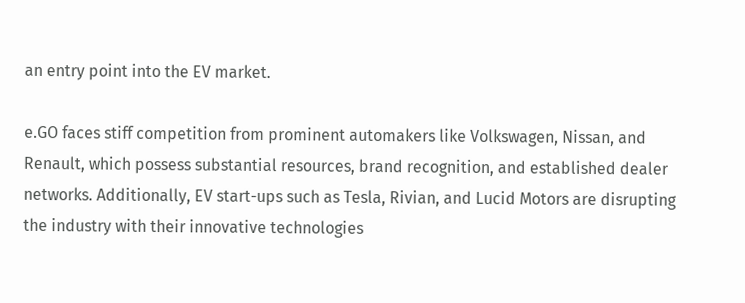an entry point into the EV market.

e.GO faces stiff competition from prominent automakers like Volkswagen, Nissan, and Renault, which possess substantial resources, brand recognition, and established dealer networks. Additionally, EV start-ups such as Tesla, Rivian, and Lucid Motors are disrupting the industry with their innovative technologies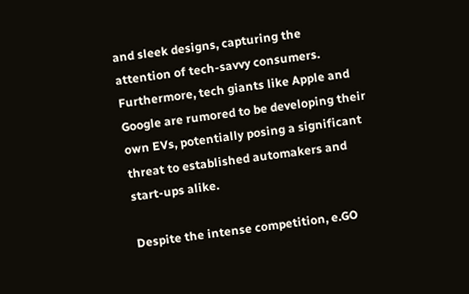and sleek designs, capturing the attention of tech-savvy consumers. Furthermore, tech giants like Apple and Google are rumored to be developing their own EVs, potentially posing a significant threat to established automakers and start-ups alike.

Despite the intense competition, e.GO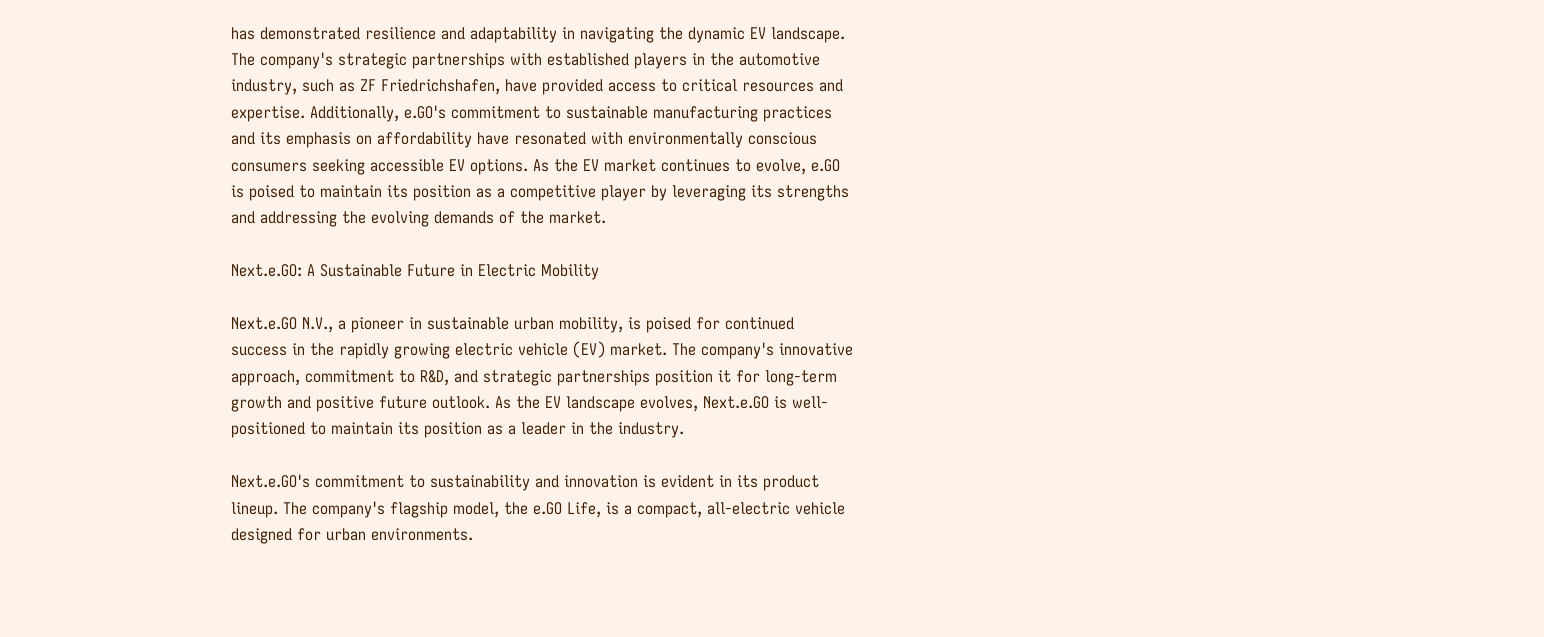has demonstrated resilience and adaptability in navigating the dynamic EV landscape. The company's strategic partnerships with established players in the automotive industry, such as ZF Friedrichshafen, have provided access to critical resources and expertise. Additionally, e.GO's commitment to sustainable manufacturing practices and its emphasis on affordability have resonated with environmentally conscious consumers seeking accessible EV options. As the EV market continues to evolve, e.GO is poised to maintain its position as a competitive player by leveraging its strengths and addressing the evolving demands of the market.

Next.e.GO: A Sustainable Future in Electric Mobility

Next.e.GO N.V., a pioneer in sustainable urban mobility, is poised for continued success in the rapidly growing electric vehicle (EV) market. The company's innovative approach, commitment to R&D, and strategic partnerships position it for long-term growth and positive future outlook. As the EV landscape evolves, Next.e.GO is well-positioned to maintain its position as a leader in the industry.

Next.e.GO's commitment to sustainability and innovation is evident in its product lineup. The company's flagship model, the e.GO Life, is a compact, all-electric vehicle designed for urban environments.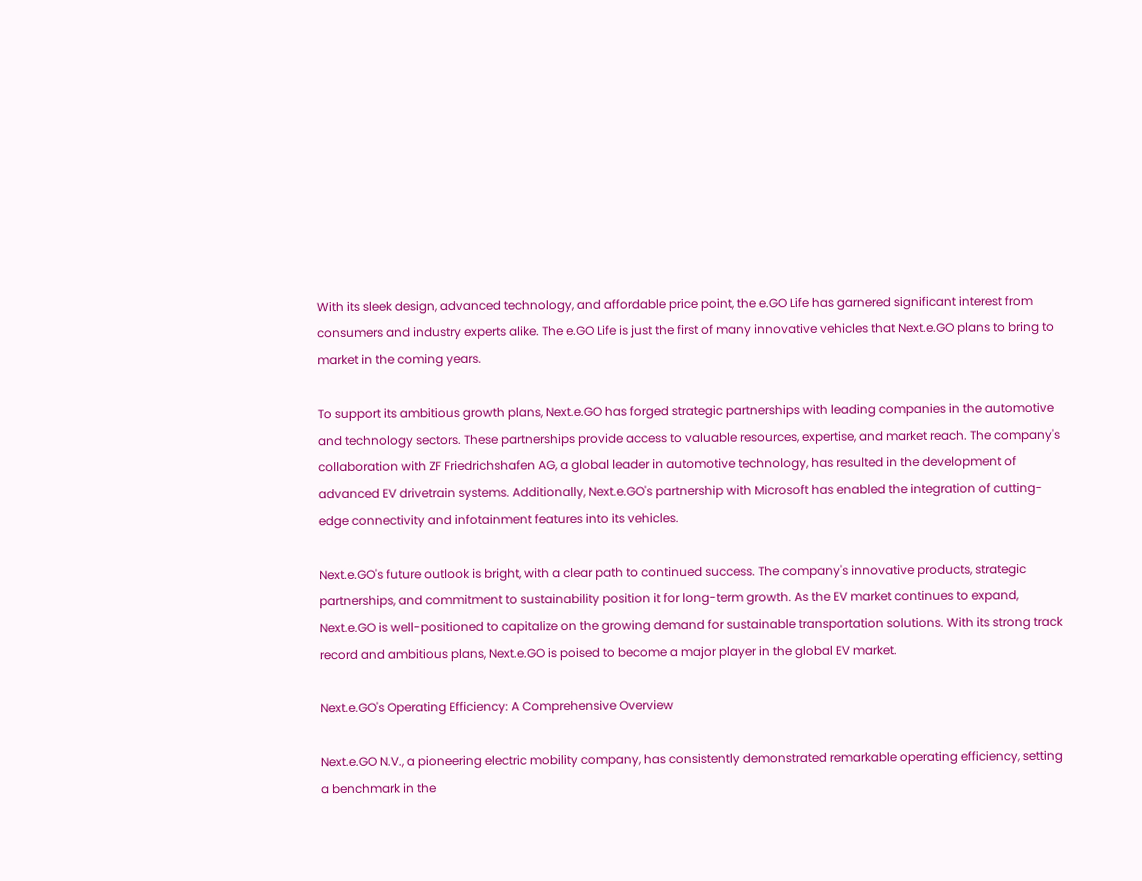With its sleek design, advanced technology, and affordable price point, the e.GO Life has garnered significant interest from consumers and industry experts alike. The e.GO Life is just the first of many innovative vehicles that Next.e.GO plans to bring to market in the coming years.

To support its ambitious growth plans, Next.e.GO has forged strategic partnerships with leading companies in the automotive and technology sectors. These partnerships provide access to valuable resources, expertise, and market reach. The company's collaboration with ZF Friedrichshafen AG, a global leader in automotive technology, has resulted in the development of advanced EV drivetrain systems. Additionally, Next.e.GO's partnership with Microsoft has enabled the integration of cutting-edge connectivity and infotainment features into its vehicles.

Next.e.GO's future outlook is bright, with a clear path to continued success. The company's innovative products, strategic partnerships, and commitment to sustainability position it for long-term growth. As the EV market continues to expand, Next.e.GO is well-positioned to capitalize on the growing demand for sustainable transportation solutions. With its strong track record and ambitious plans, Next.e.GO is poised to become a major player in the global EV market.

Next.e.GO's Operating Efficiency: A Comprehensive Overview

Next.e.GO N.V., a pioneering electric mobility company, has consistently demonstrated remarkable operating efficiency, setting a benchmark in the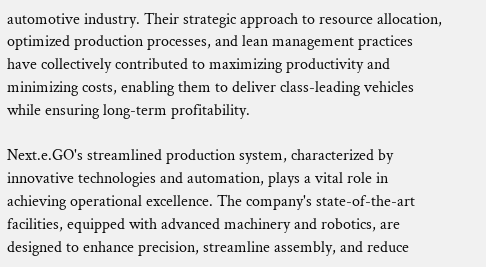automotive industry. Their strategic approach to resource allocation, optimized production processes, and lean management practices have collectively contributed to maximizing productivity and minimizing costs, enabling them to deliver class-leading vehicles while ensuring long-term profitability.

Next.e.GO's streamlined production system, characterized by innovative technologies and automation, plays a vital role in achieving operational excellence. The company's state-of-the-art facilities, equipped with advanced machinery and robotics, are designed to enhance precision, streamline assembly, and reduce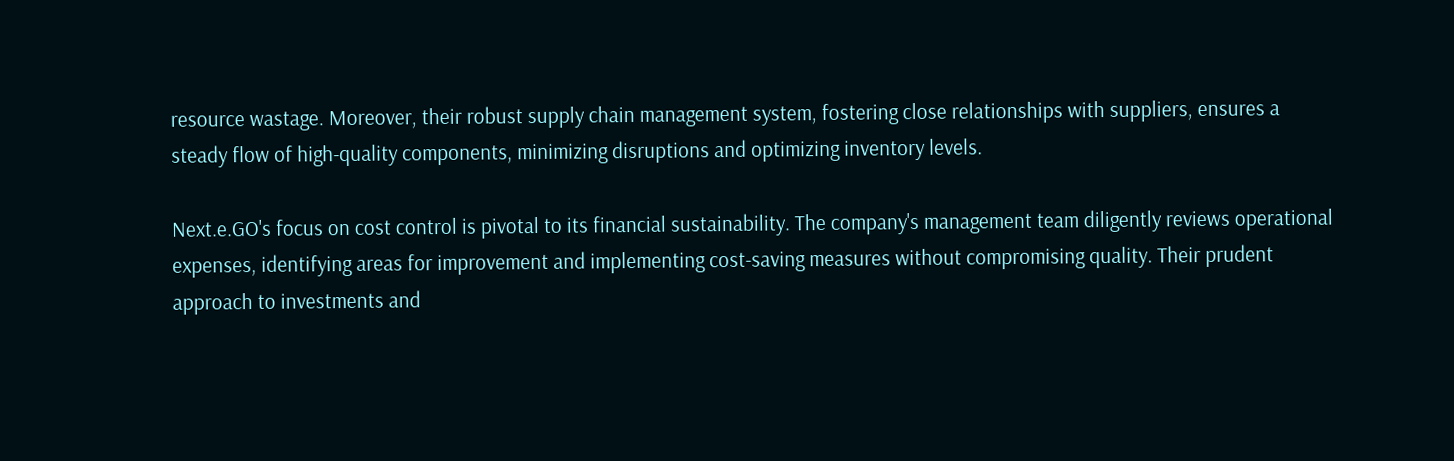resource wastage. Moreover, their robust supply chain management system, fostering close relationships with suppliers, ensures a steady flow of high-quality components, minimizing disruptions and optimizing inventory levels.

Next.e.GO's focus on cost control is pivotal to its financial sustainability. The company's management team diligently reviews operational expenses, identifying areas for improvement and implementing cost-saving measures without compromising quality. Their prudent approach to investments and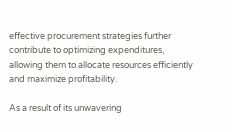effective procurement strategies further contribute to optimizing expenditures, allowing them to allocate resources efficiently and maximize profitability.

As a result of its unwavering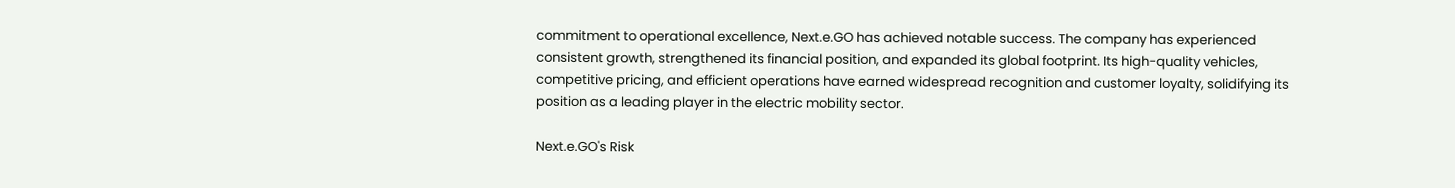commitment to operational excellence, Next.e.GO has achieved notable success. The company has experienced consistent growth, strengthened its financial position, and expanded its global footprint. Its high-quality vehicles, competitive pricing, and efficient operations have earned widespread recognition and customer loyalty, solidifying its position as a leading player in the electric mobility sector.

Next.e.GO's Risk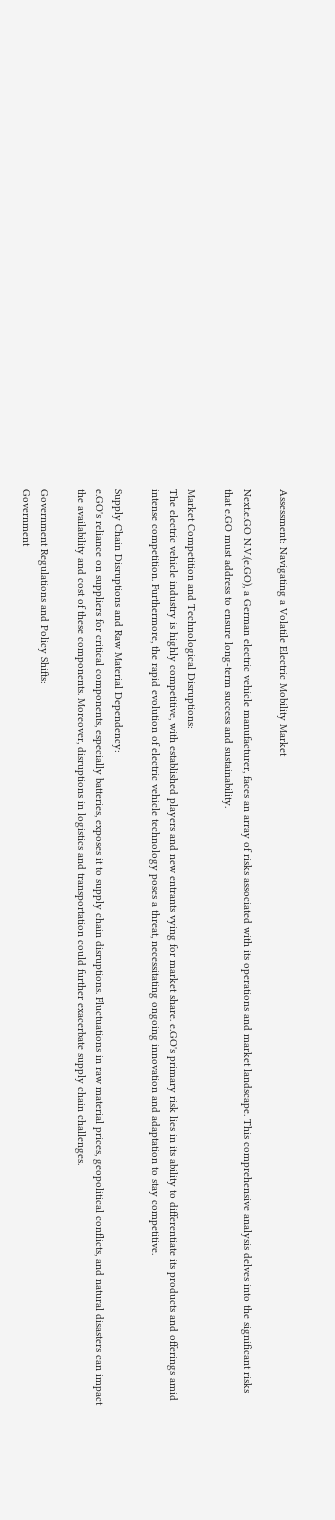Assessment: Navigating a Volatile Electric Mobility Market

Next.e.GO N.V.(e.GO), a German electric vehicle manufacturer, faces an array of risks associated with its operations and market landscape. This comprehensive analysis delves into the significant risks that e.GO must address to ensure long-term success and sustainability.

Market Competition and Technological Disruptions:
The electric vehicle industry is highly competitive, with established players and new entrants vying for market share. e.GO's primary risk lies in its ability to differentiate its products and offerings amid intense competition. Furthermore, the rapid evolution of electric vehicle technology poses a threat, necessitating ongoing innovation and adaptation to stay competitive.

Supply Chain Disruptions and Raw Material Dependency:
e.GO's reliance on suppliers for critical components, especially batteries, exposes it to supply chain disruptions. Fluctuations in raw material prices, geopolitical conflicts, and natural disasters can impact the availability and cost of these components. Moreover, disruptions in logistics and transportation could further exacerbate supply chain challenges.

Government Regulations and Policy Shifts:
Government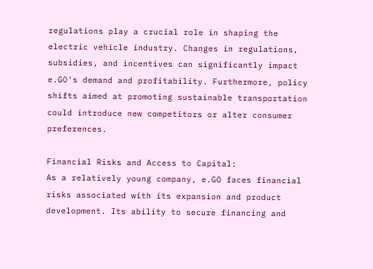regulations play a crucial role in shaping the electric vehicle industry. Changes in regulations, subsidies, and incentives can significantly impact e.GO's demand and profitability. Furthermore, policy shifts aimed at promoting sustainable transportation could introduce new competitors or alter consumer preferences.

Financial Risks and Access to Capital:
As a relatively young company, e.GO faces financial risks associated with its expansion and product development. Its ability to secure financing and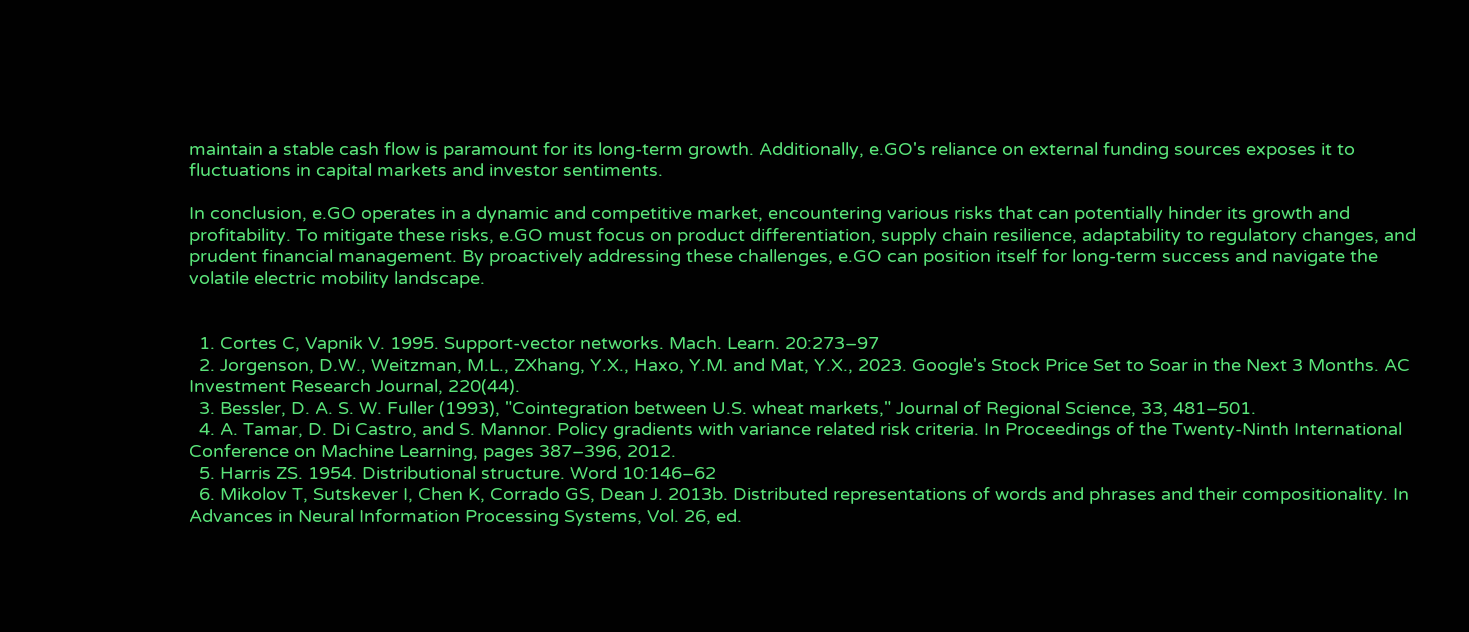maintain a stable cash flow is paramount for its long-term growth. Additionally, e.GO's reliance on external funding sources exposes it to fluctuations in capital markets and investor sentiments.

In conclusion, e.GO operates in a dynamic and competitive market, encountering various risks that can potentially hinder its growth and profitability. To mitigate these risks, e.GO must focus on product differentiation, supply chain resilience, adaptability to regulatory changes, and prudent financial management. By proactively addressing these challenges, e.GO can position itself for long-term success and navigate the volatile electric mobility landscape.


  1. Cortes C, Vapnik V. 1995. Support-vector networks. Mach. Learn. 20:273–97
  2. Jorgenson, D.W., Weitzman, M.L., ZXhang, Y.X., Haxo, Y.M. and Mat, Y.X., 2023. Google's Stock Price Set to Soar in the Next 3 Months. AC Investment Research Journal, 220(44).
  3. Bessler, D. A. S. W. Fuller (1993), "Cointegration between U.S. wheat markets," Journal of Regional Science, 33, 481–501.
  4. A. Tamar, D. Di Castro, and S. Mannor. Policy gradients with variance related risk criteria. In Proceedings of the Twenty-Ninth International Conference on Machine Learning, pages 387–396, 2012.
  5. Harris ZS. 1954. Distributional structure. Word 10:146–62
  6. Mikolov T, Sutskever I, Chen K, Corrado GS, Dean J. 2013b. Distributed representations of words and phrases and their compositionality. In Advances in Neural Information Processing Systems, Vol. 26, ed.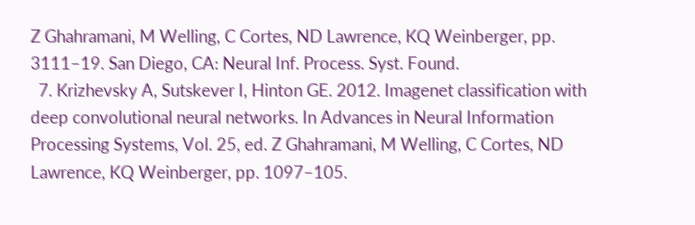Z Ghahramani, M Welling, C Cortes, ND Lawrence, KQ Weinberger, pp. 3111–19. San Diego, CA: Neural Inf. Process. Syst. Found.
  7. Krizhevsky A, Sutskever I, Hinton GE. 2012. Imagenet classification with deep convolutional neural networks. In Advances in Neural Information Processing Systems, Vol. 25, ed. Z Ghahramani, M Welling, C Cortes, ND Lawrence, KQ Weinberger, pp. 1097–105.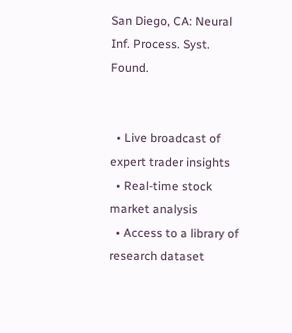San Diego, CA: Neural Inf. Process. Syst. Found.


  • Live broadcast of expert trader insights
  • Real-time stock market analysis
  • Access to a library of research dataset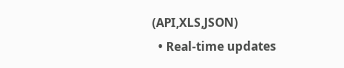(API,XLS,JSON)
  • Real-time updates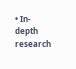• In-depth research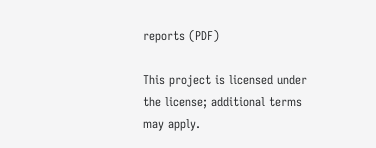reports (PDF)

This project is licensed under the license; additional terms may apply.